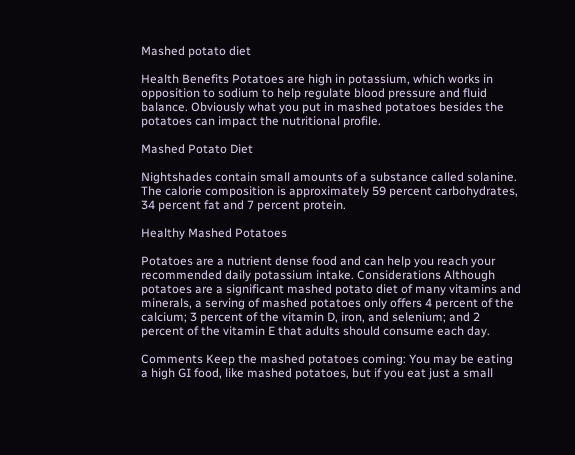Mashed potato diet

Health Benefits Potatoes are high in potassium, which works in opposition to sodium to help regulate blood pressure and fluid balance. Obviously what you put in mashed potatoes besides the potatoes can impact the nutritional profile.

Mashed Potato Diet

Nightshades contain small amounts of a substance called solanine. The calorie composition is approximately 59 percent carbohydrates, 34 percent fat and 7 percent protein.

Healthy Mashed Potatoes

Potatoes are a nutrient dense food and can help you reach your recommended daily potassium intake. Considerations Although potatoes are a significant mashed potato diet of many vitamins and minerals, a serving of mashed potatoes only offers 4 percent of the calcium; 3 percent of the vitamin D, iron, and selenium; and 2 percent of the vitamin E that adults should consume each day.

Comments Keep the mashed potatoes coming: You may be eating a high GI food, like mashed potatoes, but if you eat just a small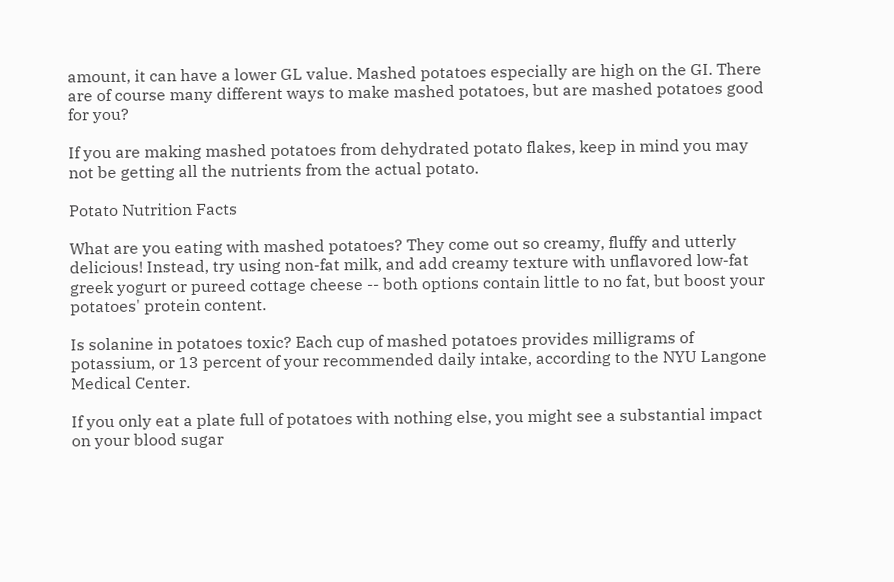amount, it can have a lower GL value. Mashed potatoes especially are high on the GI. There are of course many different ways to make mashed potatoes, but are mashed potatoes good for you?

If you are making mashed potatoes from dehydrated potato flakes, keep in mind you may not be getting all the nutrients from the actual potato.

Potato Nutrition Facts

What are you eating with mashed potatoes? They come out so creamy, fluffy and utterly delicious! Instead, try using non-fat milk, and add creamy texture with unflavored low-fat greek yogurt or pureed cottage cheese -- both options contain little to no fat, but boost your potatoes' protein content.

Is solanine in potatoes toxic? Each cup of mashed potatoes provides milligrams of potassium, or 13 percent of your recommended daily intake, according to the NYU Langone Medical Center.

If you only eat a plate full of potatoes with nothing else, you might see a substantial impact on your blood sugar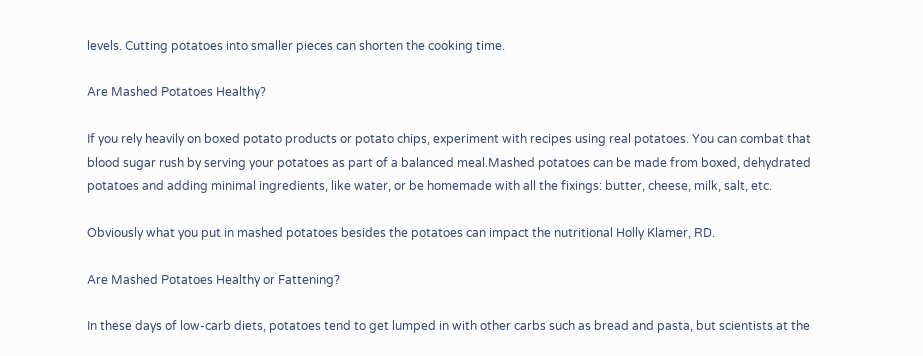levels. Cutting potatoes into smaller pieces can shorten the cooking time.

Are Mashed Potatoes Healthy?

If you rely heavily on boxed potato products or potato chips, experiment with recipes using real potatoes. You can combat that blood sugar rush by serving your potatoes as part of a balanced meal.Mashed potatoes can be made from boxed, dehydrated potatoes and adding minimal ingredients, like water, or be homemade with all the fixings: butter, cheese, milk, salt, etc.

Obviously what you put in mashed potatoes besides the potatoes can impact the nutritional Holly Klamer, RD.

Are Mashed Potatoes Healthy or Fattening?

In these days of low-carb diets, potatoes tend to get lumped in with other carbs such as bread and pasta, but scientists at the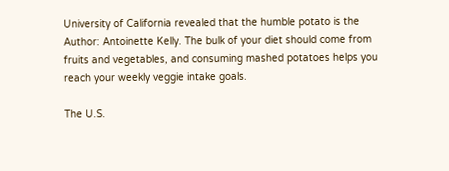University of California revealed that the humble potato is the Author: Antoinette Kelly. The bulk of your diet should come from fruits and vegetables, and consuming mashed potatoes helps you reach your weekly veggie intake goals.

The U.S.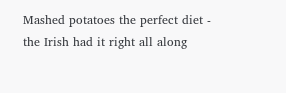Mashed potatoes the perfect diet - the Irish had it right all along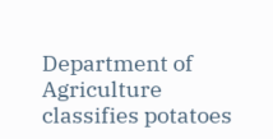Department of Agriculture classifies potatoes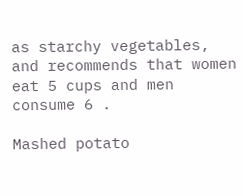as starchy vegetables, and recommends that women eat 5 cups and men consume 6 .

Mashed potato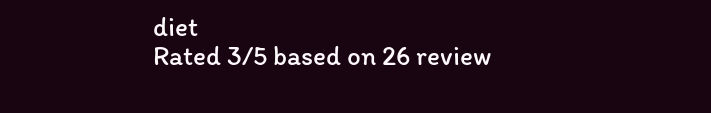diet
Rated 3/5 based on 26 review